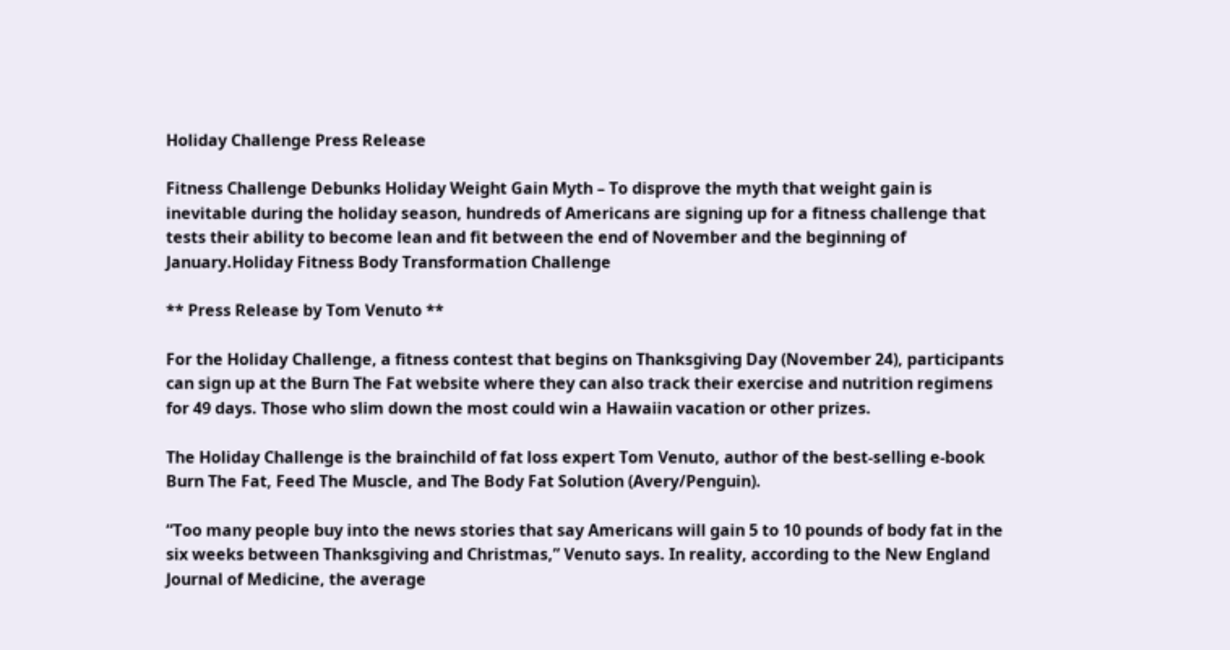Holiday Challenge Press Release

Fitness Challenge Debunks Holiday Weight Gain Myth – To disprove the myth that weight gain is inevitable during the holiday season, hundreds of Americans are signing up for a fitness challenge that tests their ability to become lean and fit between the end of November and the beginning of January.Holiday Fitness Body Transformation Challenge

** Press Release by Tom Venuto **

For the Holiday Challenge, a fitness contest that begins on Thanksgiving Day (November 24), participants can sign up at the Burn The Fat website where they can also track their exercise and nutrition regimens for 49 days. Those who slim down the most could win a Hawaiin vacation or other prizes.

The Holiday Challenge is the brainchild of fat loss expert Tom Venuto, author of the best-selling e-book Burn The Fat, Feed The Muscle, and The Body Fat Solution (Avery/Penguin).

“Too many people buy into the news stories that say Americans will gain 5 to 10 pounds of body fat in the six weeks between Thanksgiving and Christmas,” Venuto says. In reality, according to the New England Journal of Medicine, the average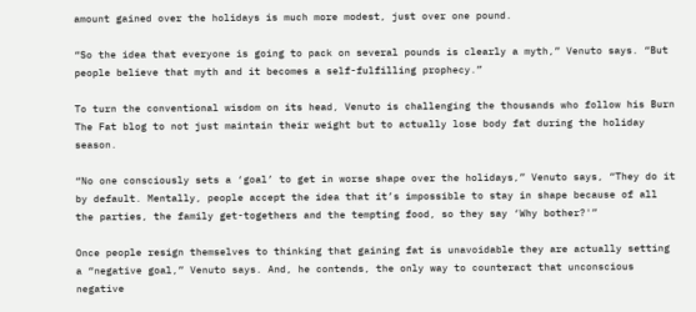amount gained over the holidays is much more modest, just over one pound.

“So the idea that everyone is going to pack on several pounds is clearly a myth,” Venuto says. “But people believe that myth and it becomes a self-fulfilling prophecy.”

To turn the conventional wisdom on its head, Venuto is challenging the thousands who follow his Burn The Fat blog to not just maintain their weight but to actually lose body fat during the holiday season.

“No one consciously sets a ‘goal’ to get in worse shape over the holidays,” Venuto says, “They do it by default. Mentally, people accept the idea that it’s impossible to stay in shape because of all the parties, the family get-togethers and the tempting food, so they say ‘Why bother?'”

Once people resign themselves to thinking that gaining fat is unavoidable they are actually setting a “negative goal,” Venuto says. And, he contends, the only way to counteract that unconscious negative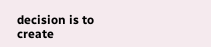decision is to create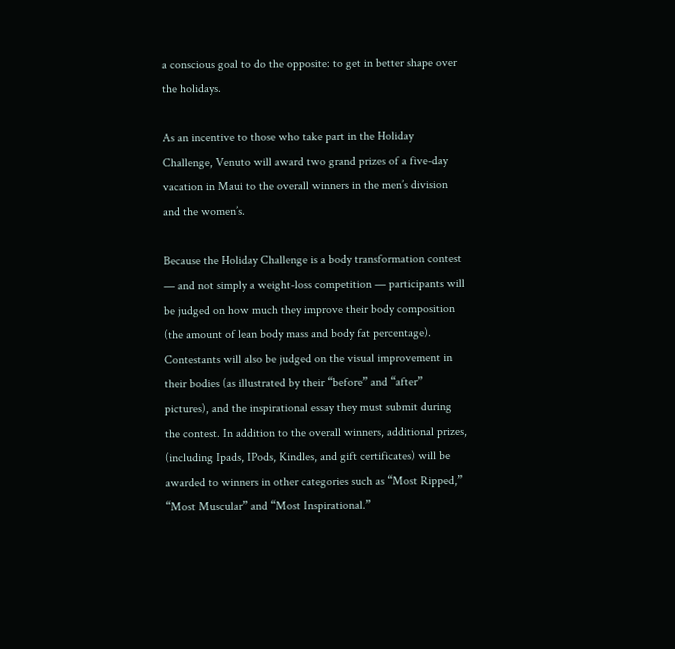a conscious goal to do the opposite: to get in better shape over the holidays.

As an incentive to those who take part in the Holiday Challenge, Venuto will award two grand prizes of a five-day vacation in Maui to the overall winners in the men’s division and the women’s.

Because the Holiday Challenge is a body transformation contest — and not simply a weight-loss competition — participants will be judged on how much they improve their body composition (the amount of lean body mass and body fat percentage). Contestants will also be judged on the visual improvement in their bodies (as illustrated by their “before” and “after” pictures), and the inspirational essay they must submit during the contest. In addition to the overall winners, additional prizes, (including Ipads, IPods, Kindles, and gift certificates) will be awarded to winners in other categories such as “Most Ripped,” “Most Muscular” and “Most Inspirational.”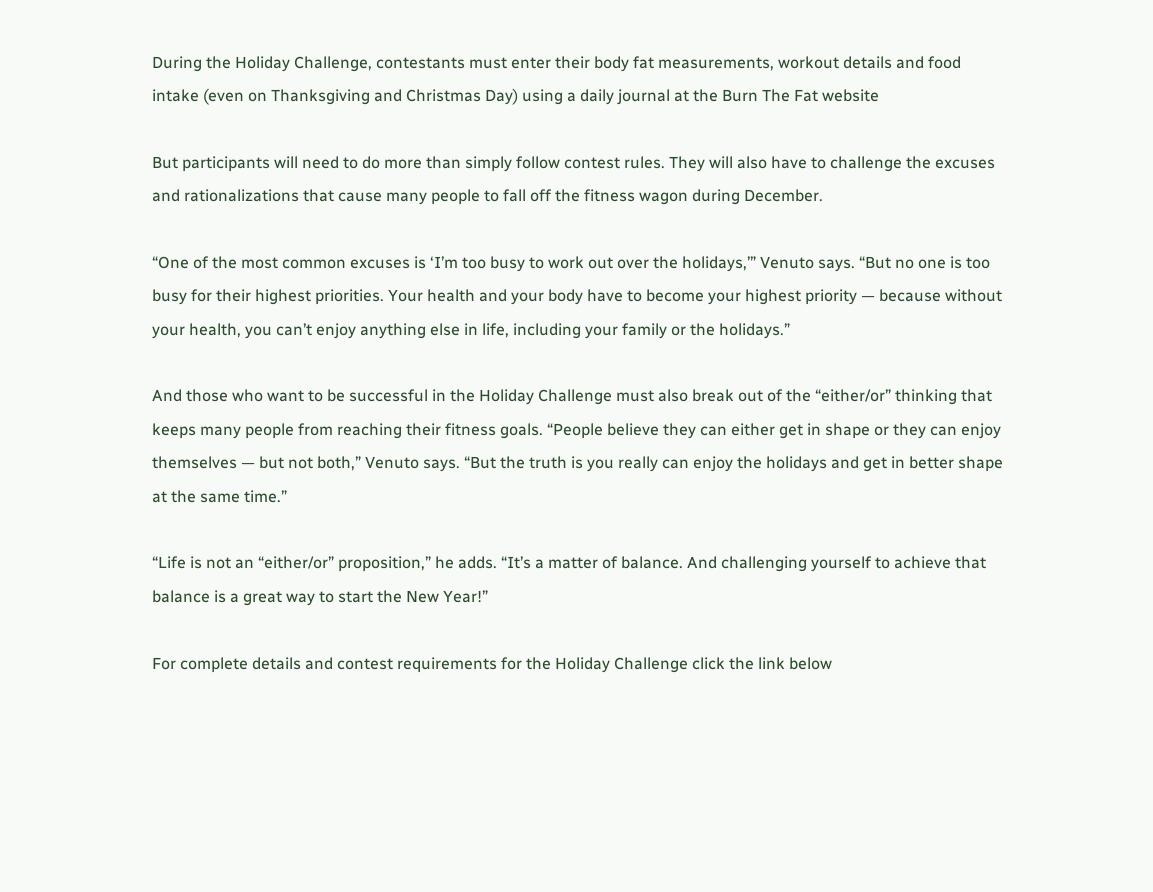During the Holiday Challenge, contestants must enter their body fat measurements, workout details and food intake (even on Thanksgiving and Christmas Day) using a daily journal at the Burn The Fat website

But participants will need to do more than simply follow contest rules. They will also have to challenge the excuses and rationalizations that cause many people to fall off the fitness wagon during December.

“One of the most common excuses is ‘I’m too busy to work out over the holidays,’” Venuto says. “But no one is too busy for their highest priorities. Your health and your body have to become your highest priority — because without your health, you can’t enjoy anything else in life, including your family or the holidays.”

And those who want to be successful in the Holiday Challenge must also break out of the “either/or” thinking that keeps many people from reaching their fitness goals. “People believe they can either get in shape or they can enjoy themselves — but not both,” Venuto says. “But the truth is you really can enjoy the holidays and get in better shape at the same time.”

“Life is not an “either/or” proposition,” he adds. “It’s a matter of balance. And challenging yourself to achieve that balance is a great way to start the New Year!”

For complete details and contest requirements for the Holiday Challenge click the link below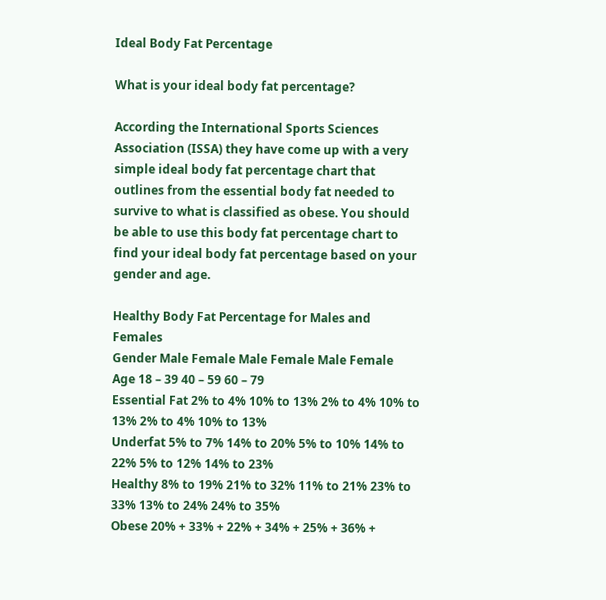Ideal Body Fat Percentage

What is your ideal body fat percentage?

According the International Sports Sciences Association (ISSA) they have come up with a very simple ideal body fat percentage chart that outlines from the essential body fat needed to survive to what is classified as obese. You should be able to use this body fat percentage chart to find your ideal body fat percentage based on your gender and age.

Healthy Body Fat Percentage for Males and Females
Gender Male Female Male Female Male Female
Age 18 – 39 40 – 59 60 – 79
Essential Fat 2% to 4% 10% to 13% 2% to 4% 10% to 13% 2% to 4% 10% to 13%
Underfat 5% to 7% 14% to 20% 5% to 10% 14% to 22% 5% to 12% 14% to 23%
Healthy 8% to 19% 21% to 32% 11% to 21% 23% to 33% 13% to 24% 24% to 35%
Obese 20% + 33% + 22% + 34% + 25% + 36% +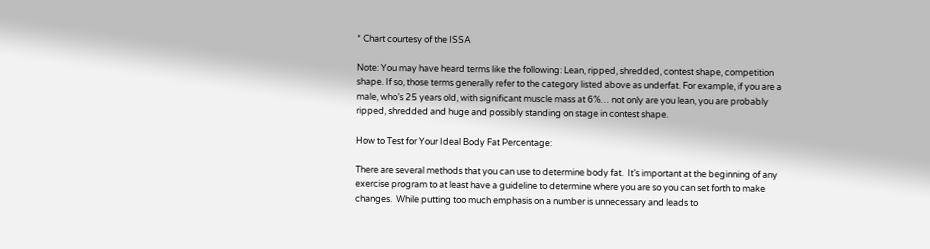* Chart courtesy of the ISSA

Note: You may have heard terms like the following: Lean, ripped, shredded, contest shape, competition shape. If so, those terms generally refer to the category listed above as underfat. For example, if you are a male, who’s 25 years old, with significant muscle mass at 6%… not only are you lean, you are probably ripped, shredded and huge and possibly standing on stage in contest shape.

How to Test for Your Ideal Body Fat Percentage:

There are several methods that you can use to determine body fat.  It’s important at the beginning of any exercise program to at least have a guideline to determine where you are so you can set forth to make changes.  While putting too much emphasis on a number is unnecessary and leads to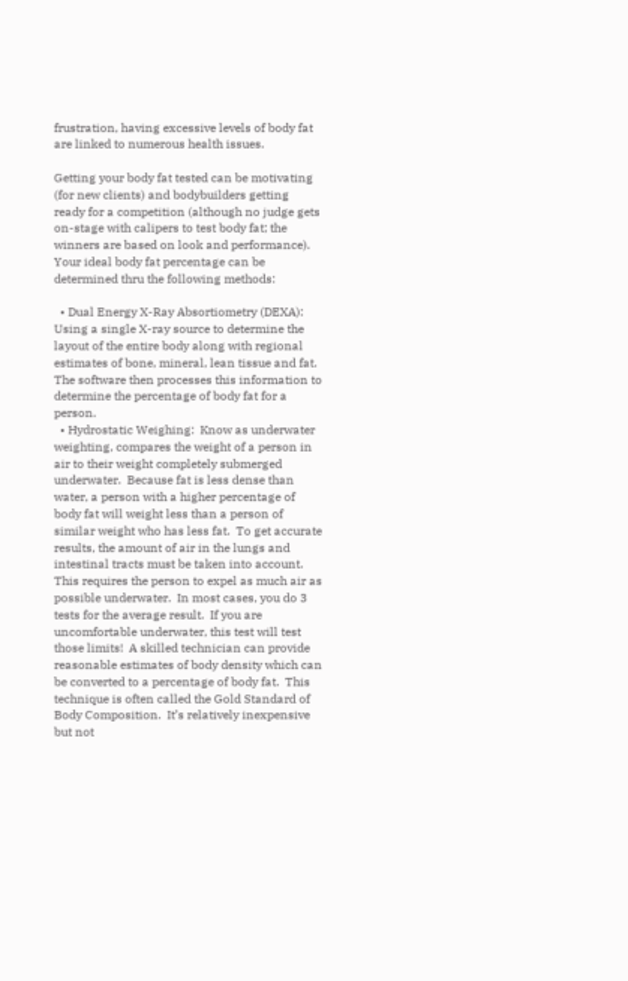frustration, having excessive levels of body fat are linked to numerous health issues.

Getting your body fat tested can be motivating (for new clients) and bodybuilders getting ready for a competition (although no judge gets on-stage with calipers to test body fat; the winners are based on look and performance).  Your ideal body fat percentage can be determined thru the following methods:

  • Dual Energy X-Ray Absortiometry (DEXA):  Using a single X-ray source to determine the layout of the entire body along with regional estimates of bone, mineral, lean tissue and fat.  The software then processes this information to determine the percentage of body fat for a person.
  • Hydrostatic Weighing:  Know as underwater weighting, compares the weight of a person in air to their weight completely submerged underwater.  Because fat is less dense than water, a person with a higher percentage of body fat will weight less than a person of similar weight who has less fat.  To get accurate results, the amount of air in the lungs and intestinal tracts must be taken into account.  This requires the person to expel as much air as possible underwater.  In most cases, you do 3 tests for the average result.  If you are uncomfortable underwater, this test will test those limits!  A skilled technician can provide reasonable estimates of body density which can be converted to a percentage of body fat.  This technique is often called the Gold Standard of Body Composition.  It’s relatively inexpensive but not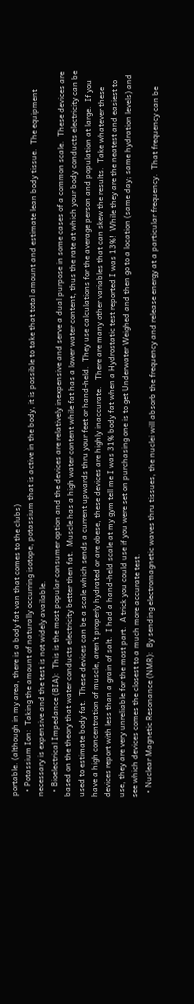portable. (although in my area, there is a body fat van that comes to the clubs)
  • Potassium Ion:  Taking the amount of naturally occurring isotope, potassium that is active in the body, it is possible to take that total amount and estimate lean body tissue.  The equipment necessary is expensive and the test is not widely available.
  • Bioelectrical Impedance (BIA):  This is the most popular consumer option and the devices are relatively inexpensive and serve a dual purpose in some cases of a common scale.  These devices are based on the theory that water conducts electricity better then fat.  Muscle has a high water content while fat has a lower water content, thus the rate at which your body conducts electricity can be used to estimate body fat.  These devices can be a scale which sends a current upwards thru your feet or hand-held.  They use calculations for the average person and population at large.  If you have a high concentration of muscle, aren’t properly hydrated or are obese, these devices are highly inaccurate.   There are many other variables that can skew the results.  Take whatever these devices report with less than a grain of salt.  I had a hand-held scale at my gym tell me I was 31% body fat when a Hydrostatic test reported I was 13%!  While they are the neatest and easiest to use, they are very unreliable for the most part.  A trick you could use if you were set on purchasing one is to get Underwater Weighed and then go to a location (same day; same hydration levels) and see which devices comes the closest to a much more accurate test.
  • Nuclear Magnetic Resonance (NMR):  By sending electromagnetic waves thru tissues, the nuclei will absorb the frequency and release energy at a particular frequency.  That frequency can be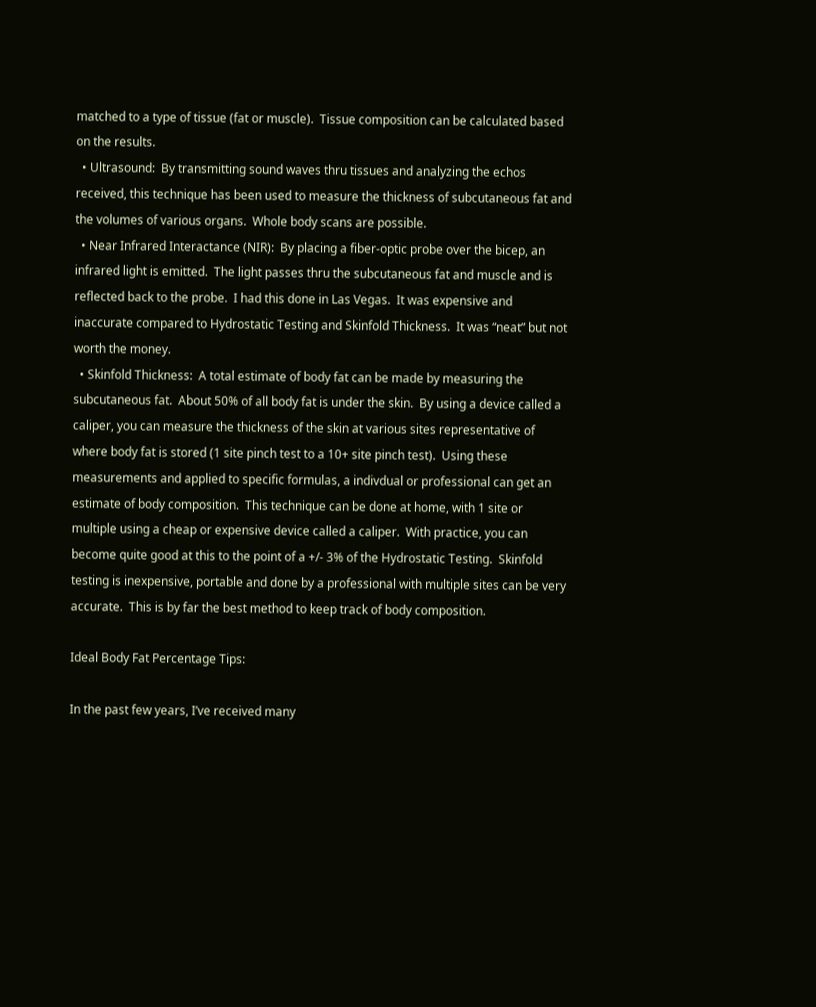matched to a type of tissue (fat or muscle).  Tissue composition can be calculated based on the results.
  • Ultrasound:  By transmitting sound waves thru tissues and analyzing the echos received, this technique has been used to measure the thickness of subcutaneous fat and the volumes of various organs.  Whole body scans are possible.
  • Near Infrared Interactance (NIR):  By placing a fiber-optic probe over the bicep, an infrared light is emitted.  The light passes thru the subcutaneous fat and muscle and is reflected back to the probe.  I had this done in Las Vegas.  It was expensive and inaccurate compared to Hydrostatic Testing and Skinfold Thickness.  It was “neat” but not worth the money.
  • Skinfold Thickness:  A total estimate of body fat can be made by measuring the subcutaneous fat.  About 50% of all body fat is under the skin.  By using a device called a caliper, you can measure the thickness of the skin at various sites representative of where body fat is stored (1 site pinch test to a 10+ site pinch test).  Using these measurements and applied to specific formulas, a indivdual or professional can get an estimate of body composition.  This technique can be done at home, with 1 site or multiple using a cheap or expensive device called a caliper.  With practice, you can become quite good at this to the point of a +/- 3% of the Hydrostatic Testing.  Skinfold testing is inexpensive, portable and done by a professional with multiple sites can be very accurate.  This is by far the best method to keep track of body composition.

Ideal Body Fat Percentage Tips:

In the past few years, I’ve received many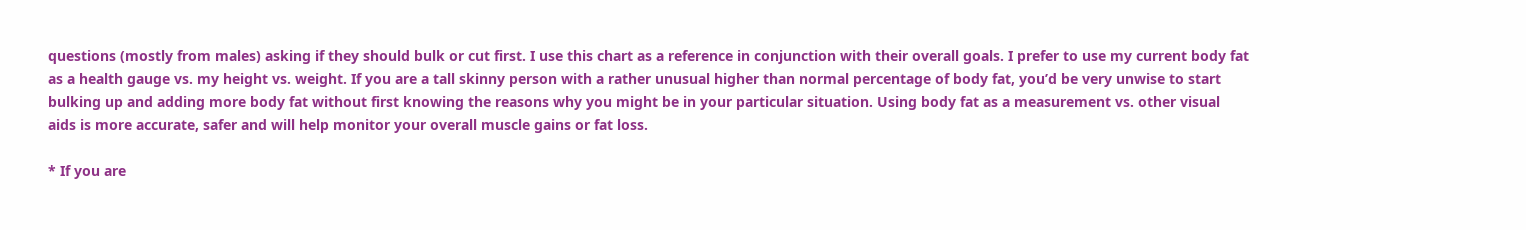questions (mostly from males) asking if they should bulk or cut first. I use this chart as a reference in conjunction with their overall goals. I prefer to use my current body fat as a health gauge vs. my height vs. weight. If you are a tall skinny person with a rather unusual higher than normal percentage of body fat, you’d be very unwise to start bulking up and adding more body fat without first knowing the reasons why you might be in your particular situation. Using body fat as a measurement vs. other visual aids is more accurate, safer and will help monitor your overall muscle gains or fat loss.

* If you are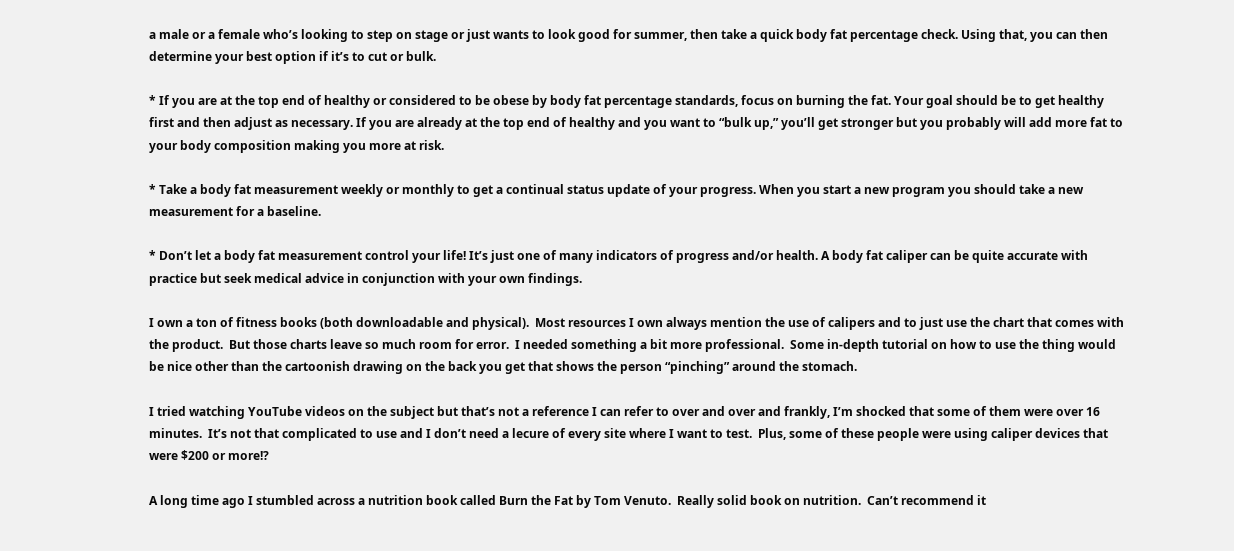a male or a female who’s looking to step on stage or just wants to look good for summer, then take a quick body fat percentage check. Using that, you can then determine your best option if it’s to cut or bulk.

* If you are at the top end of healthy or considered to be obese by body fat percentage standards, focus on burning the fat. Your goal should be to get healthy first and then adjust as necessary. If you are already at the top end of healthy and you want to “bulk up,” you’ll get stronger but you probably will add more fat to your body composition making you more at risk.

* Take a body fat measurement weekly or monthly to get a continual status update of your progress. When you start a new program you should take a new measurement for a baseline.

* Don’t let a body fat measurement control your life! It’s just one of many indicators of progress and/or health. A body fat caliper can be quite accurate with practice but seek medical advice in conjunction with your own findings.

I own a ton of fitness books (both downloadable and physical).  Most resources I own always mention the use of calipers and to just use the chart that comes with the product.  But those charts leave so much room for error.  I needed something a bit more professional.  Some in-depth tutorial on how to use the thing would be nice other than the cartoonish drawing on the back you get that shows the person “pinching” around the stomach.

I tried watching YouTube videos on the subject but that’s not a reference I can refer to over and over and frankly, I’m shocked that some of them were over 16 minutes.  It’s not that complicated to use and I don’t need a lecure of every site where I want to test.  Plus, some of these people were using caliper devices that were $200 or more!?

A long time ago I stumbled across a nutrition book called Burn the Fat by Tom Venuto.  Really solid book on nutrition.  Can’t recommend it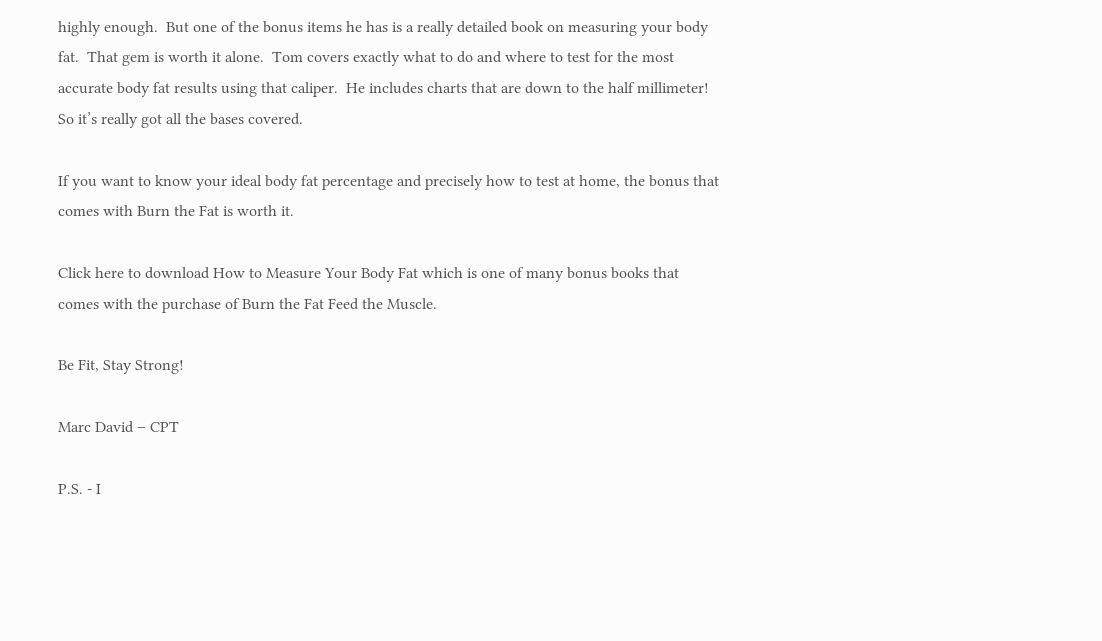highly enough.  But one of the bonus items he has is a really detailed book on measuring your body fat.  That gem is worth it alone.  Tom covers exactly what to do and where to test for the most accurate body fat results using that caliper.  He includes charts that are down to the half millimeter!  So it’s really got all the bases covered.

If you want to know your ideal body fat percentage and precisely how to test at home, the bonus that comes with Burn the Fat is worth it.

Click here to download How to Measure Your Body Fat which is one of many bonus books that comes with the purchase of Burn the Fat Feed the Muscle.

Be Fit, Stay Strong!

Marc David – CPT

P.S. - I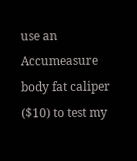use an Accumeasure body fat caliper ($10) to test my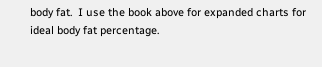body fat.  I use the book above for expanded charts for ideal body fat percentage.